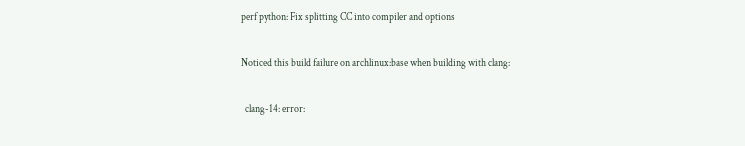perf python: Fix splitting CC into compiler and options

Noticed this build failure on archlinux:base when building with clang:

  clang-14: error: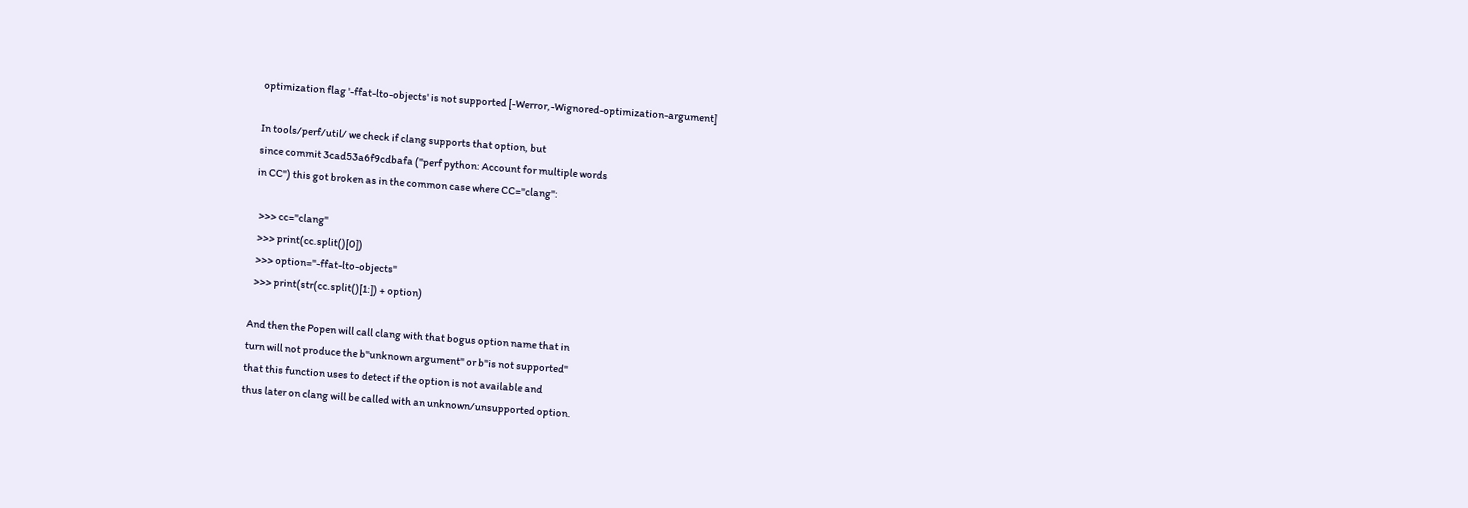optimization flag '-ffat-lto-objects' is not supported [-Werror,-Wignored-optimization-argument]

In tools/perf/util/ we check if clang supports that option, but
since commit 3cad53a6f9cdbafa ("perf python: Account for multiple words
in CC") this got broken as in the common case where CC="clang":

  >>> cc="clang"
  >>> print(cc.split()[0])
  >>> option="-ffat-lto-objects"
  >>> print(str(cc.split()[1:]) + option)

And then the Popen will call clang with that bogus option name that in
turn will not produce the b"unknown argument" or b"is not supported"
that this function uses to detect if the option is not available and
thus later on clang will be called with an unknown/unsupported option.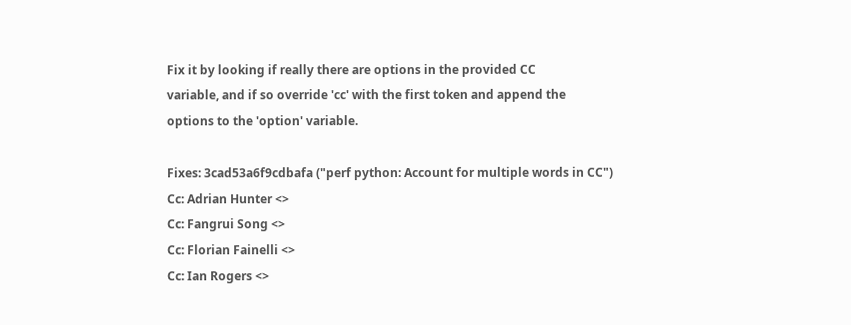Fix it by looking if really there are options in the provided CC
variable, and if so override 'cc' with the first token and append the
options to the 'option' variable.

Fixes: 3cad53a6f9cdbafa ("perf python: Account for multiple words in CC")
Cc: Adrian Hunter <>
Cc: Fangrui Song <>
Cc: Florian Fainelli <>
Cc: Ian Rogers <>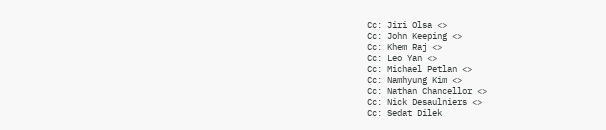Cc: Jiri Olsa <>
Cc: John Keeping <>
Cc: Khem Raj <>
Cc: Leo Yan <>
Cc: Michael Petlan <>
Cc: Namhyung Kim <>
Cc: Nathan Chancellor <>
Cc: Nick Desaulniers <>
Cc: Sedat Dilek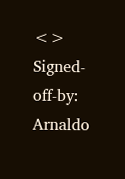<>
Signed-off-by: Arnaldo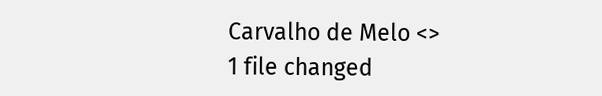Carvalho de Melo <>
1 file changed